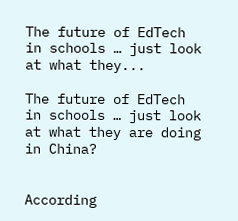The future of EdTech in schools … just look at what they...

The future of EdTech in schools … just look at what they are doing in China?


According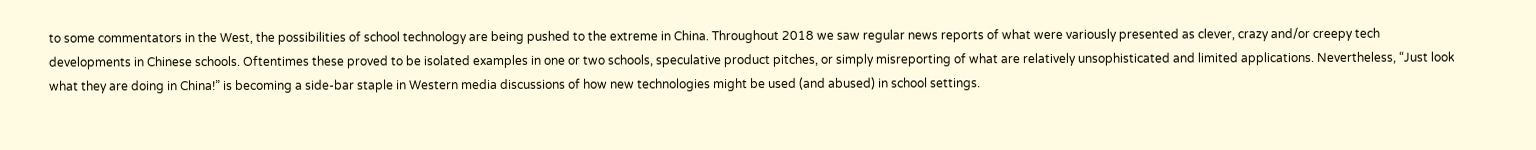to some commentators in the West, the possibilities of school technology are being pushed to the extreme in China. Throughout 2018 we saw regular news reports of what were variously presented as clever, crazy and/or creepy tech developments in Chinese schools. Oftentimes these proved to be isolated examples in one or two schools, speculative product pitches, or simply misreporting of what are relatively unsophisticated and limited applications. Nevertheless, “Just look what they are doing in China!” is becoming a side-bar staple in Western media discussions of how new technologies might be used (and abused) in school settings.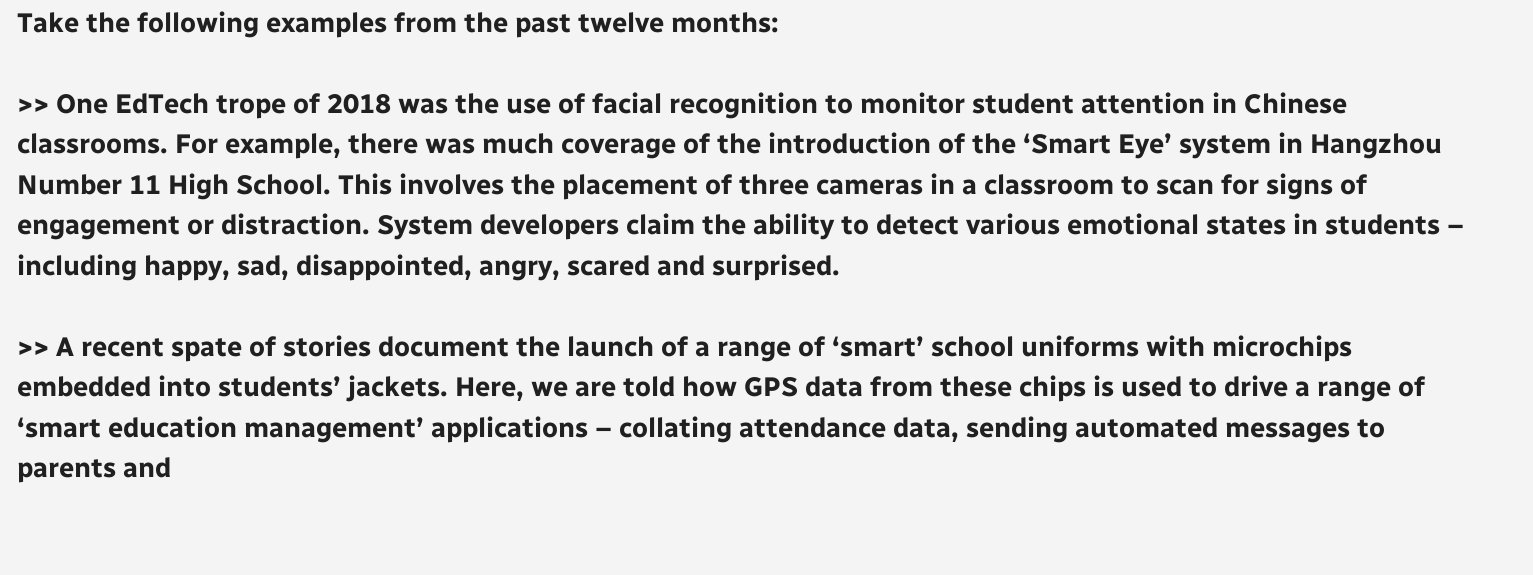Take the following examples from the past twelve months:

>> One EdTech trope of 2018 was the use of facial recognition to monitor student attention in Chinese classrooms. For example, there was much coverage of the introduction of the ‘Smart Eye’ system in Hangzhou Number 11 High School. This involves the placement of three cameras in a classroom to scan for signs of engagement or distraction. System developers claim the ability to detect various emotional states in students – including happy, sad, disappointed, angry, scared and surprised.

>> A recent spate of stories document the launch of a range of ‘smart’ school uniforms with microchips embedded into students’ jackets. Here, we are told how GPS data from these chips is used to drive a range of ‘smart education management’ applications – collating attendance data, sending automated messages to parents and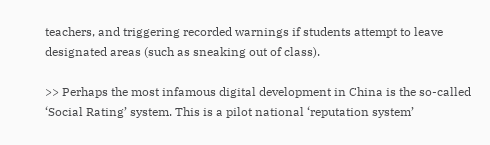teachers, and triggering recorded warnings if students attempt to leave designated areas (such as sneaking out of class).

>> Perhaps the most infamous digital development in China is the so-called ‘Social Rating’ system. This is a pilot national ‘reputation system’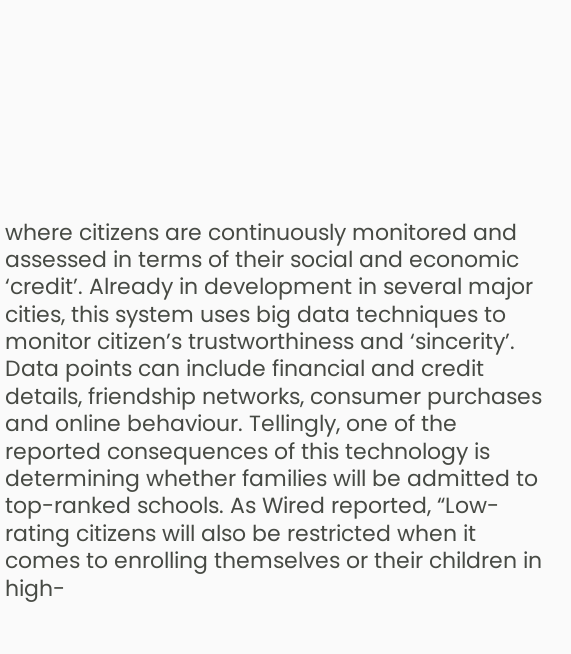where citizens are continuously monitored and assessed in terms of their social and economic ‘credit’. Already in development in several major cities, this system uses big data techniques to monitor citizen’s trustworthiness and ‘sincerity’. Data points can include financial and credit details, friendship networks, consumer purchases and online behaviour. Tellingly, one of the reported consequences of this technology is determining whether families will be admitted to top-ranked schools. As Wired reported, “Low-rating citizens will also be restricted when it comes to enrolling themselves or their children in high-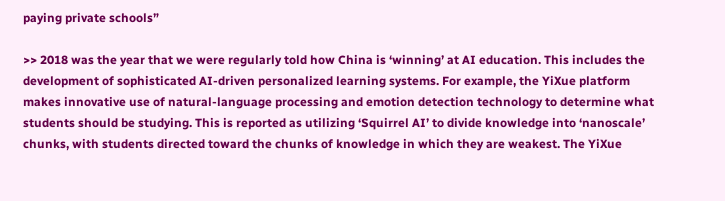paying private schools”

>> 2018 was the year that we were regularly told how China is ‘winning’ at AI education. This includes the development of sophisticated AI-driven personalized learning systems. For example, the YiXue platform makes innovative use of natural-language processing and emotion detection technology to determine what students should be studying. This is reported as utilizing ‘Squirrel AI’ to divide knowledge into ‘nanoscale’ chunks, with students directed toward the chunks of knowledge in which they are weakest. The YiXue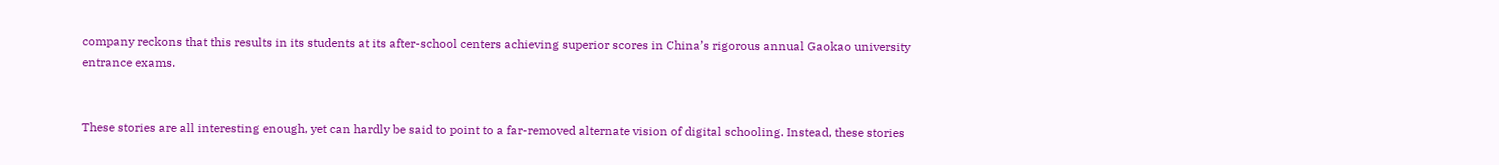company reckons that this results in its students at its after-school centers achieving superior scores in China’s rigorous annual Gaokao university entrance exams.


These stories are all interesting enough, yet can hardly be said to point to a far-removed alternate vision of digital schooling. Instead, these stories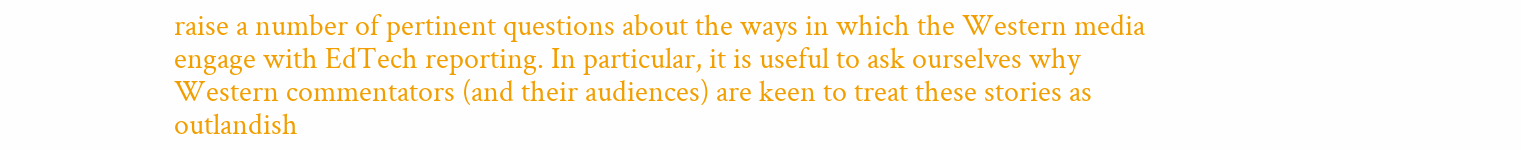raise a number of pertinent questions about the ways in which the Western media engage with EdTech reporting. In particular, it is useful to ask ourselves why Western commentators (and their audiences) are keen to treat these stories as outlandish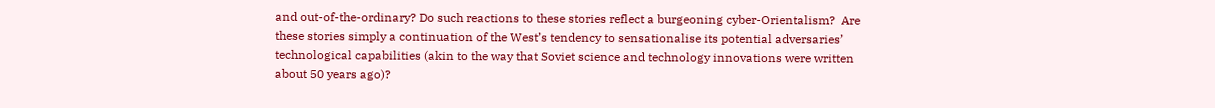and out-of-the-ordinary? Do such reactions to these stories reflect a burgeoning cyber-Orientalism?  Are these stories simply a continuation of the West’s tendency to sensationalise its potential adversaries’ technological capabilities (akin to the way that Soviet science and technology innovations were written about 50 years ago)?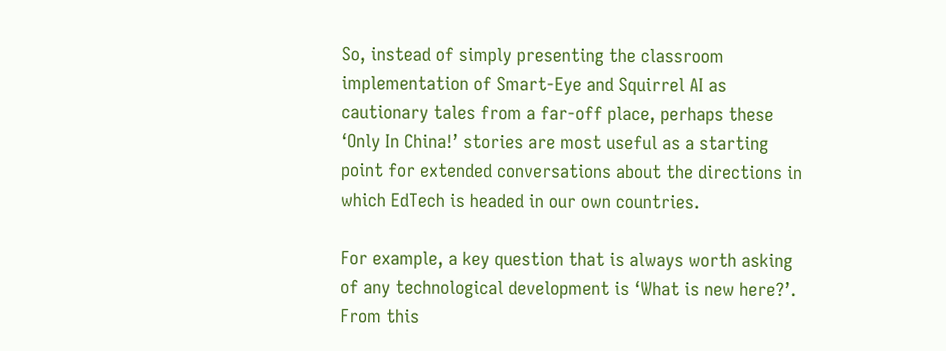So, instead of simply presenting the classroom implementation of Smart-Eye and Squirrel AI as cautionary tales from a far-off place, perhaps these ‘Only In China!’ stories are most useful as a starting point for extended conversations about the directions in which EdTech is headed in our own countries.

For example, a key question that is always worth asking of any technological development is ‘What is new here?’. From this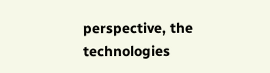perspective, the technologies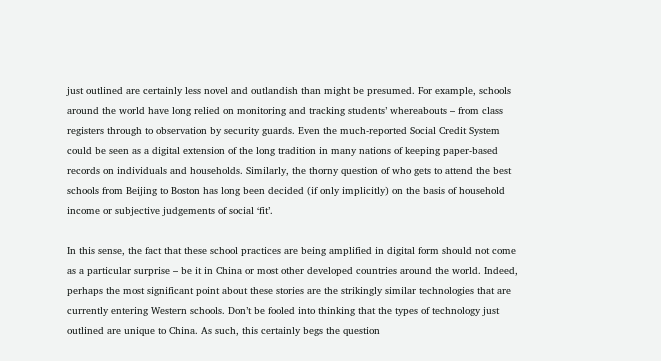just outlined are certainly less novel and outlandish than might be presumed. For example, schools around the world have long relied on monitoring and tracking students’ whereabouts – from class registers through to observation by security guards. Even the much-reported Social Credit System could be seen as a digital extension of the long tradition in many nations of keeping paper-based records on individuals and households. Similarly, the thorny question of who gets to attend the best schools from Beijing to Boston has long been decided (if only implicitly) on the basis of household income or subjective judgements of social ‘fit’.

In this sense, the fact that these school practices are being amplified in digital form should not come as a particular surprise – be it in China or most other developed countries around the world. Indeed, perhaps the most significant point about these stories are the strikingly similar technologies that are currently entering Western schools. Don’t be fooled into thinking that the types of technology just outlined are unique to China. As such, this certainly begs the question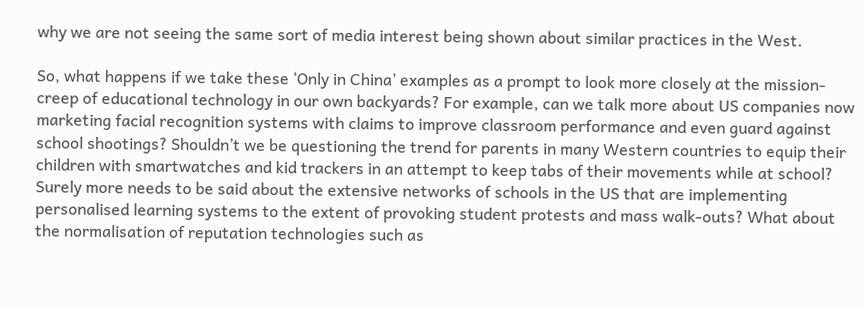why we are not seeing the same sort of media interest being shown about similar practices in the West.

So, what happens if we take these ‘Only in China’ examples as a prompt to look more closely at the mission-creep of educational technology in our own backyards? For example, can we talk more about US companies now marketing facial recognition systems with claims to improve classroom performance and even guard against school shootings? Shouldn’t we be questioning the trend for parents in many Western countries to equip their children with smartwatches and kid trackers in an attempt to keep tabs of their movements while at school? Surely more needs to be said about the extensive networks of schools in the US that are implementing personalised learning systems to the extent of provoking student protests and mass walk-outs? What about the normalisation of reputation technologies such as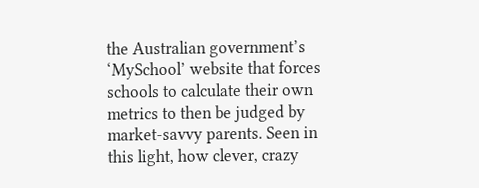the Australian government’s ‘MySchool’ website that forces schools to calculate their own metrics to then be judged by market-savvy parents. Seen in this light, how clever, crazy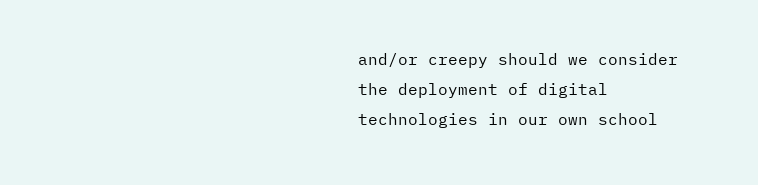and/or creepy should we consider the deployment of digital technologies in our own school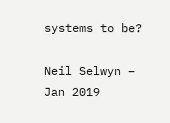systems to be?

Neil Selwyn – Jan 2019